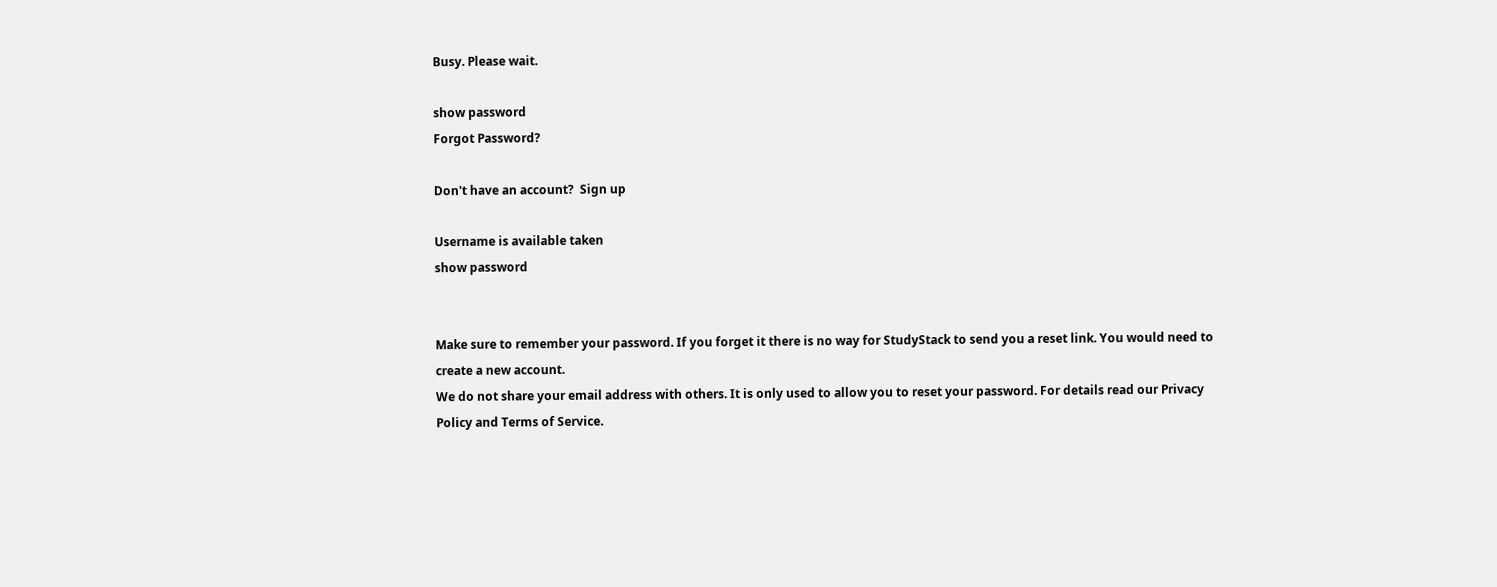Busy. Please wait.

show password
Forgot Password?

Don't have an account?  Sign up

Username is available taken
show password


Make sure to remember your password. If you forget it there is no way for StudyStack to send you a reset link. You would need to create a new account.
We do not share your email address with others. It is only used to allow you to reset your password. For details read our Privacy Policy and Terms of Service.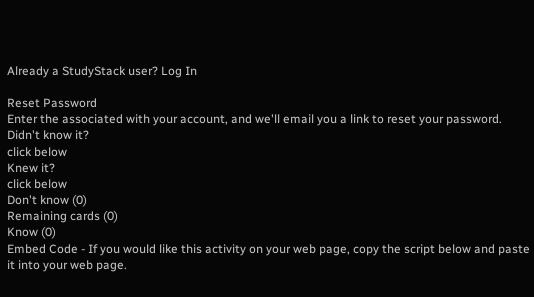Already a StudyStack user? Log In

Reset Password
Enter the associated with your account, and we'll email you a link to reset your password.
Didn't know it?
click below
Knew it?
click below
Don't know (0)
Remaining cards (0)
Know (0)
Embed Code - If you would like this activity on your web page, copy the script below and paste it into your web page.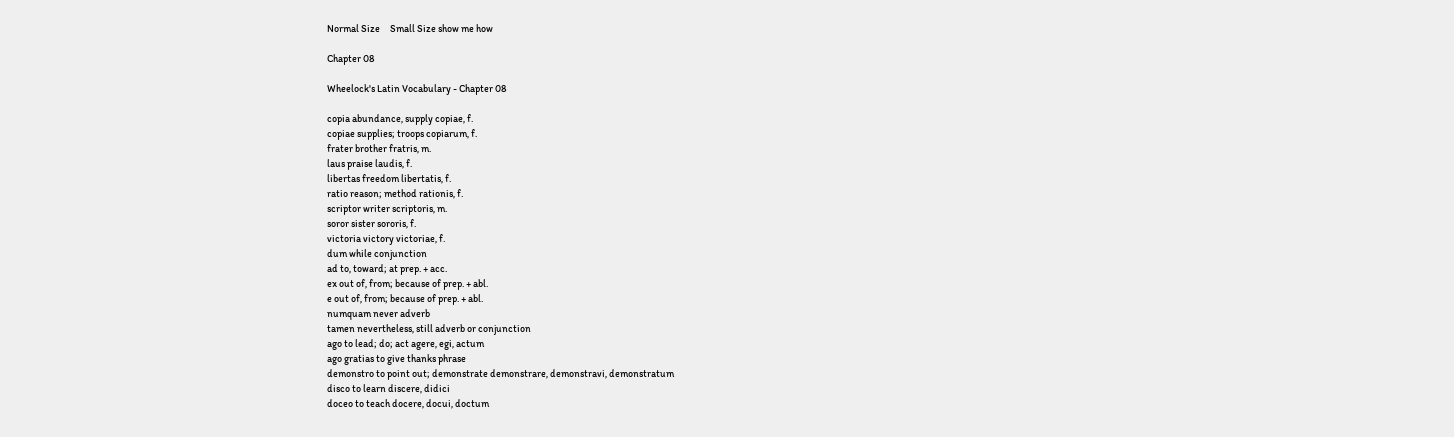Normal Size     Small Size show me how

Chapter 08

Wheelock's Latin Vocabulary - Chapter 08

copia abundance, supply copiae, f.
copiae supplies; troops copiarum, f.
frater brother fratris, m.
laus praise laudis, f.
libertas freedom libertatis, f.
ratio reason; method rationis, f.
scriptor writer scriptoris, m.
soror sister sororis, f.
victoria victory victoriae, f.
dum while conjunction
ad to, toward; at prep. + acc.
ex out of, from; because of prep. + abl.
e out of, from; because of prep. + abl.
numquam never adverb
tamen nevertheless, still adverb or conjunction
ago to lead; do; act agere, egi, actum
ago gratias to give thanks phrase
demonstro to point out; demonstrate demonstrare, demonstravi, demonstratum
disco to learn discere, didici
doceo to teach docere, docui, doctum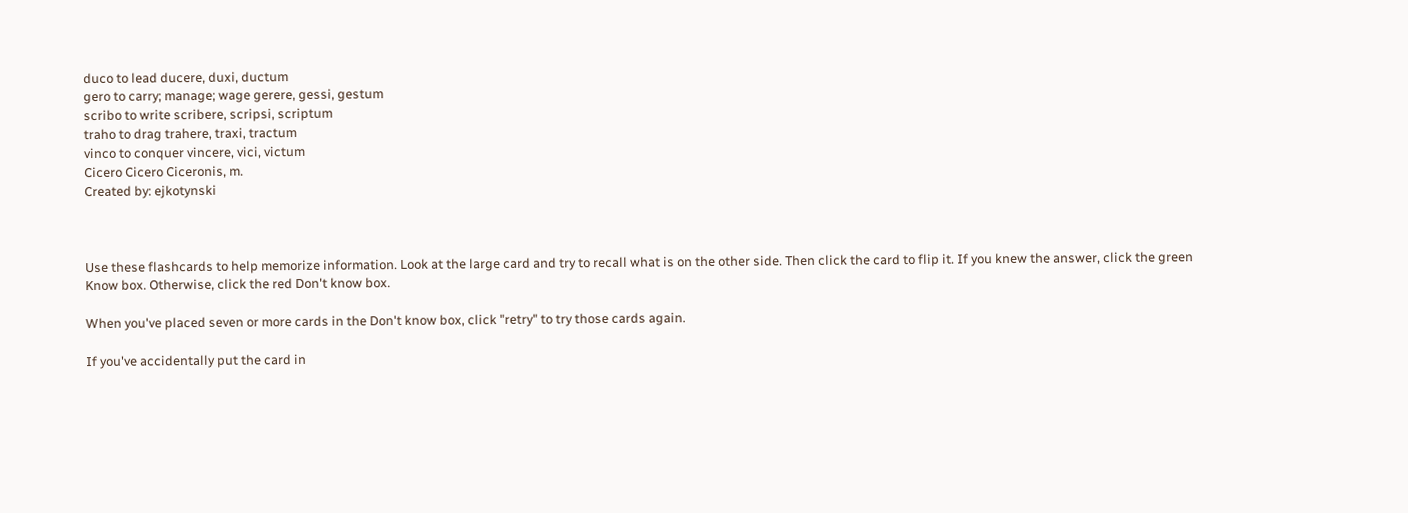duco to lead ducere, duxi, ductum
gero to carry; manage; wage gerere, gessi, gestum
scribo to write scribere, scripsi, scriptum
traho to drag trahere, traxi, tractum
vinco to conquer vincere, vici, victum
Cicero Cicero Ciceronis, m.
Created by: ejkotynski



Use these flashcards to help memorize information. Look at the large card and try to recall what is on the other side. Then click the card to flip it. If you knew the answer, click the green Know box. Otherwise, click the red Don't know box.

When you've placed seven or more cards in the Don't know box, click "retry" to try those cards again.

If you've accidentally put the card in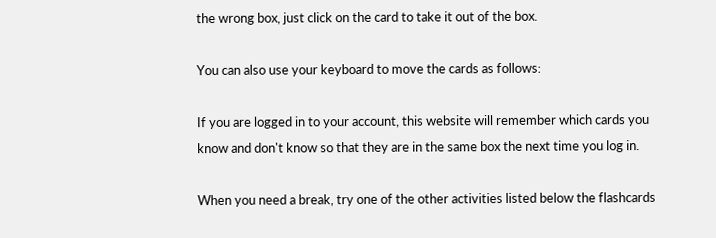the wrong box, just click on the card to take it out of the box.

You can also use your keyboard to move the cards as follows:

If you are logged in to your account, this website will remember which cards you know and don't know so that they are in the same box the next time you log in.

When you need a break, try one of the other activities listed below the flashcards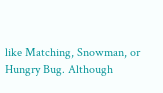like Matching, Snowman, or Hungry Bug. Although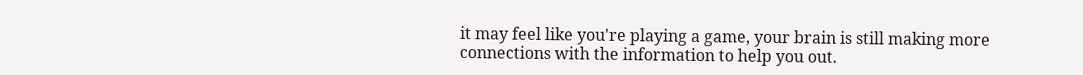it may feel like you're playing a game, your brain is still making more connections with the information to help you out.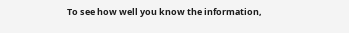To see how well you know the information,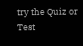try the Quiz or Test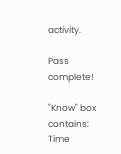activity.

Pass complete!

"Know" box contains:
Time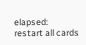elapsed:
restart all cards